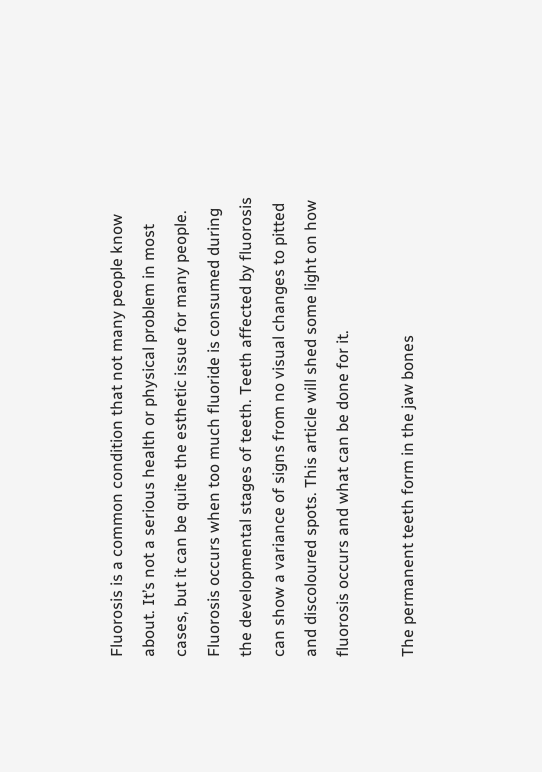Fluorosis is a common condition that not many people know about. It’s not a serious health or physical problem in most cases, but it can be quite the esthetic issue for many people. Fluorosis occurs when too much fluoride is consumed during the developmental stages of teeth. Teeth affected by fluorosis can show a variance of signs from no visual changes to pitted and discoloured spots. This article will shed some light on how fluorosis occurs and what can be done for it.

The permanent teeth form in the jaw bones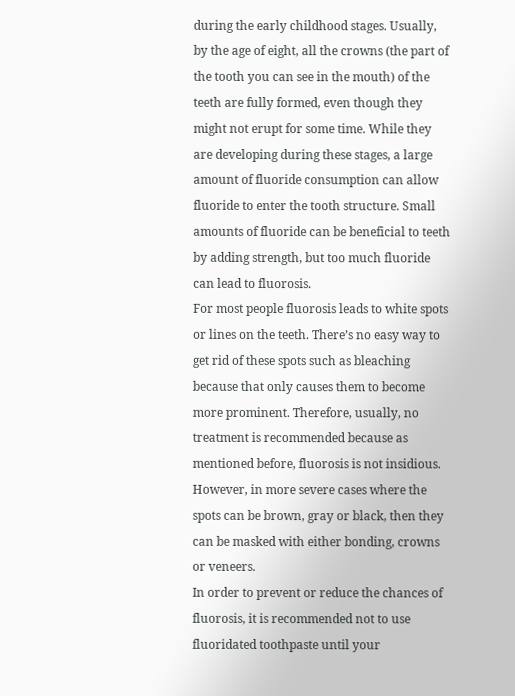during the early childhood stages. Usually, by the age of eight, all the crowns (the part of the tooth you can see in the mouth) of the teeth are fully formed, even though they might not erupt for some time. While they are developing during these stages, a large amount of fluoride consumption can allow fluoride to enter the tooth structure. Small amounts of fluoride can be beneficial to teeth by adding strength, but too much fluoride can lead to fluorosis.
For most people fluorosis leads to white spots or lines on the teeth. There’s no easy way to get rid of these spots such as bleaching because that only causes them to become more prominent. Therefore, usually, no treatment is recommended because as mentioned before, fluorosis is not insidious. However, in more severe cases where the spots can be brown, gray or black, then they can be masked with either bonding, crowns or veneers.
In order to prevent or reduce the chances of fluorosis, it is recommended not to use fluoridated toothpaste until your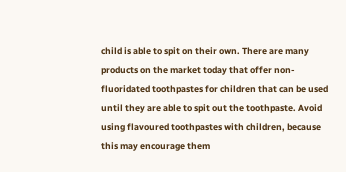child is able to spit on their own. There are many products on the market today that offer non-fluoridated toothpastes for children that can be used until they are able to spit out the toothpaste. Avoid using flavoured toothpastes with children, because this may encourage them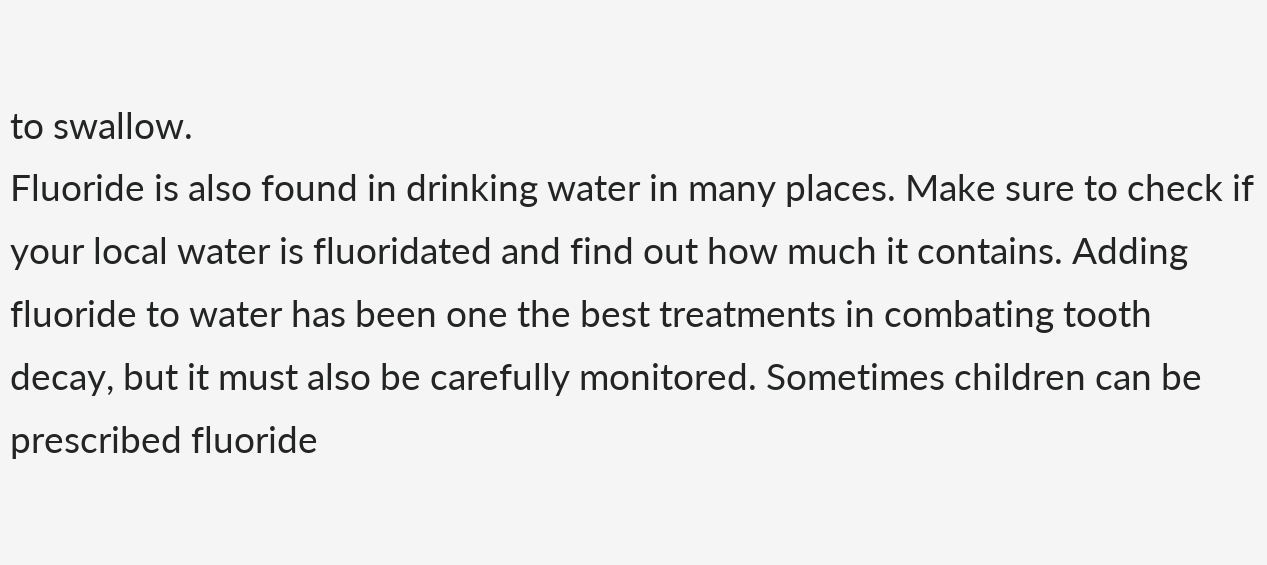to swallow.
Fluoride is also found in drinking water in many places. Make sure to check if your local water is fluoridated and find out how much it contains. Adding fluoride to water has been one the best treatments in combating tooth decay, but it must also be carefully monitored. Sometimes children can be prescribed fluoride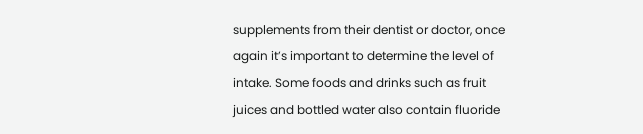supplements from their dentist or doctor, once again it’s important to determine the level of intake. Some foods and drinks such as fruit juices and bottled water also contain fluoride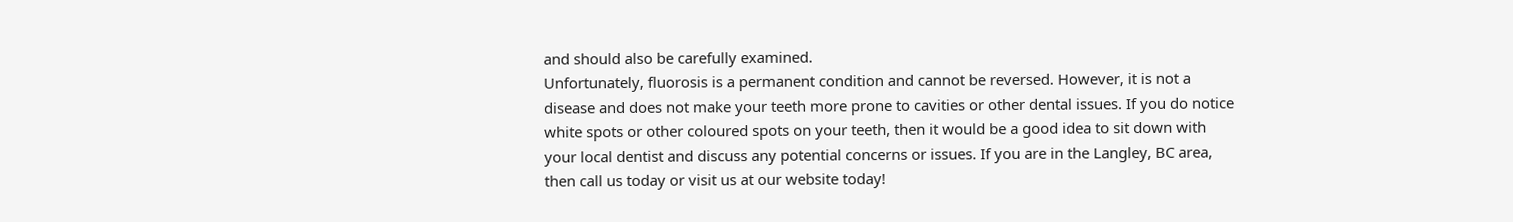and should also be carefully examined.
Unfortunately, fluorosis is a permanent condition and cannot be reversed. However, it is not a disease and does not make your teeth more prone to cavities or other dental issues. If you do notice white spots or other coloured spots on your teeth, then it would be a good idea to sit down with your local dentist and discuss any potential concerns or issues. If you are in the Langley, BC area, then call us today or visit us at our website today!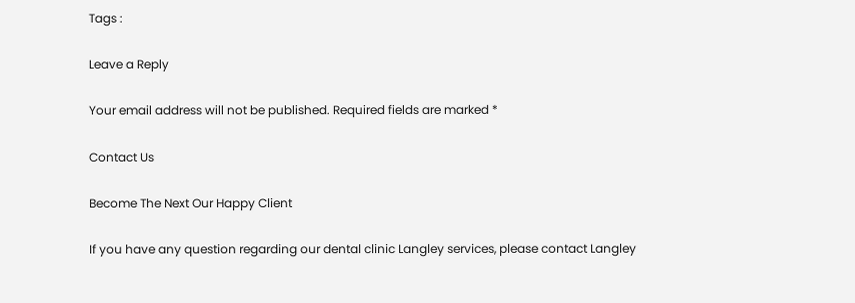Tags :

Leave a Reply

Your email address will not be published. Required fields are marked *

Contact Us

Become The Next Our Happy Client

If you have any question regarding our dental clinic Langley services, please contact Langley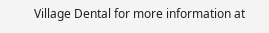Village Dental for more information at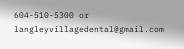604-510-5300 or langleyvillagedental@gmail.com